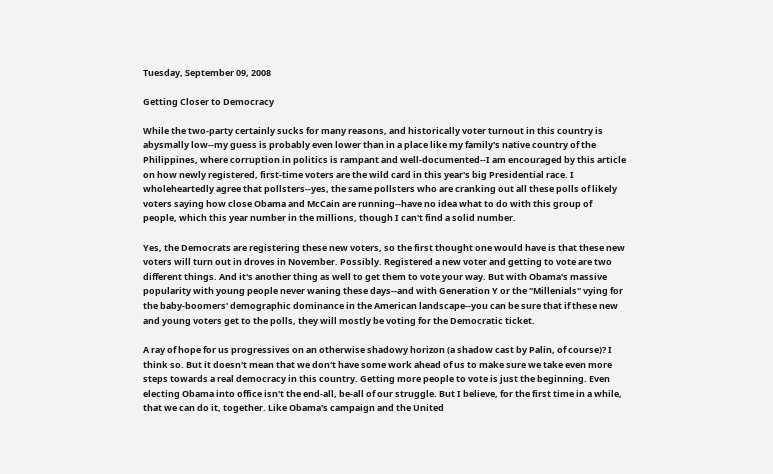Tuesday, September 09, 2008

Getting Closer to Democracy

While the two-party certainly sucks for many reasons, and historically voter turnout in this country is abysmally low--my guess is probably even lower than in a place like my family's native country of the Philippines, where corruption in politics is rampant and well-documented--I am encouraged by this article on how newly registered, first-time voters are the wild card in this year's big Presidential race. I wholeheartedly agree that pollsters--yes, the same pollsters who are cranking out all these polls of likely voters saying how close Obama and McCain are running--have no idea what to do with this group of people, which this year number in the millions, though I can't find a solid number.

Yes, the Democrats are registering these new voters, so the first thought one would have is that these new voters will turn out in droves in November. Possibly. Registered a new voter and getting to vote are two different things. And it's another thing as well to get them to vote your way. But with Obama's massive popularity with young people never waning these days--and with Generation Y or the "Millenials" vying for the baby-boomers' demographic dominance in the American landscape--you can be sure that if these new and young voters get to the polls, they will mostly be voting for the Democratic ticket.

A ray of hope for us progressives on an otherwise shadowy horizon (a shadow cast by Palin, of course)? I think so. But it doesn't mean that we don't have some work ahead of us to make sure we take even more steps towards a real democracy in this country. Getting more people to vote is just the beginning. Even electing Obama into office isn't the end-all, be-all of our struggle. But I believe, for the first time in a while, that we can do it, together. Like Obama's campaign and the United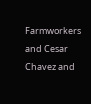Farmworkers and Cesar Chavez and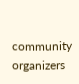community organizers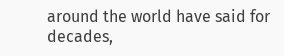around the world have said for decades,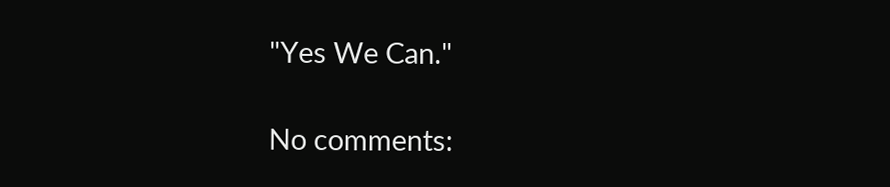"Yes We Can."

No comments: